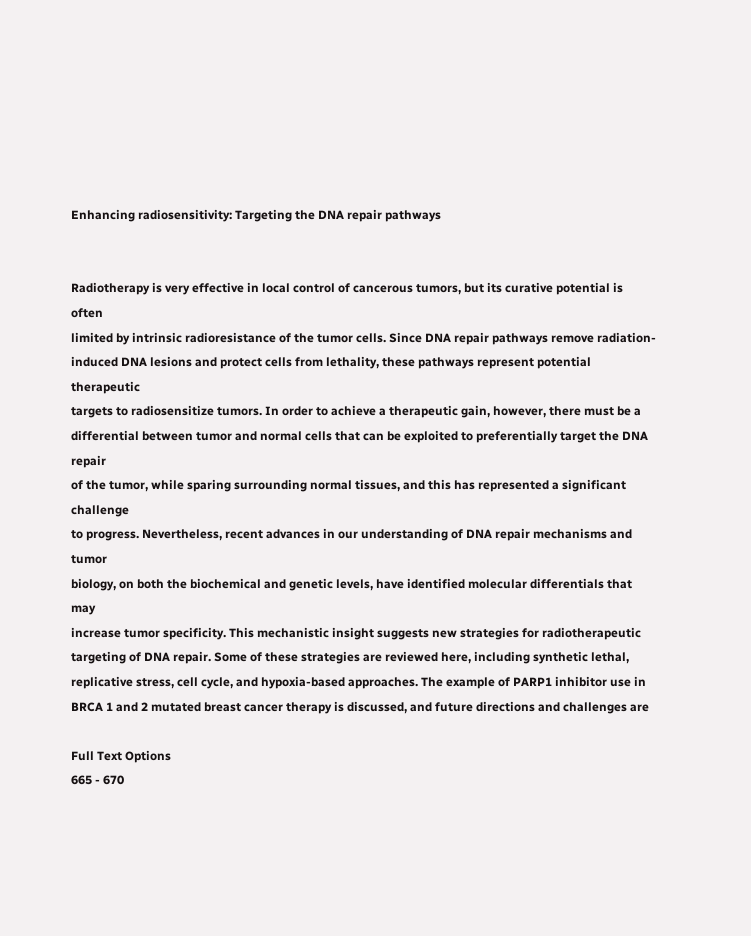Enhancing radiosensitivity: Targeting the DNA repair pathways


Radiotherapy is very effective in local control of cancerous tumors, but its curative potential is often
limited by intrinsic radioresistance of the tumor cells. Since DNA repair pathways remove radiation-
induced DNA lesions and protect cells from lethality, these pathways represent potential therapeutic
targets to radiosensitize tumors. In order to achieve a therapeutic gain, however, there must be a
differential between tumor and normal cells that can be exploited to preferentially target the DNA repair
of the tumor, while sparing surrounding normal tissues, and this has represented a significant challenge
to progress. Nevertheless, recent advances in our understanding of DNA repair mechanisms and tumor
biology, on both the biochemical and genetic levels, have identified molecular differentials that may
increase tumor specificity. This mechanistic insight suggests new strategies for radiotherapeutic
targeting of DNA repair. Some of these strategies are reviewed here, including synthetic lethal,
replicative stress, cell cycle, and hypoxia-based approaches. The example of PARP1 inhibitor use in
BRCA 1 and 2 mutated breast cancer therapy is discussed, and future directions and challenges are

Full Text Options
665 - 670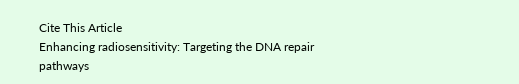Cite This Article
Enhancing radiosensitivity: Targeting the DNA repair pathways